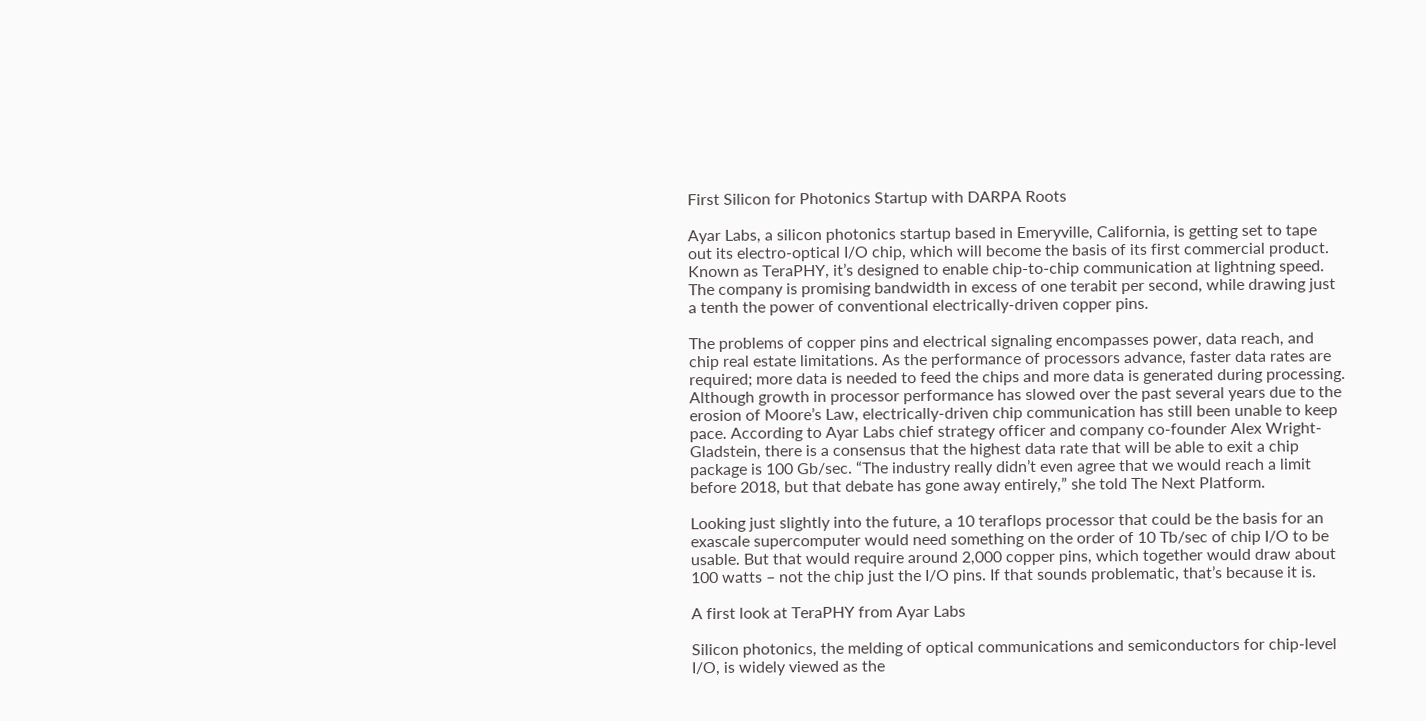First Silicon for Photonics Startup with DARPA Roots

Ayar Labs, a silicon photonics startup based in Emeryville, California, is getting set to tape out its electro-optical I/O chip, which will become the basis of its first commercial product. Known as TeraPHY, it’s designed to enable chip-to-chip communication at lightning speed. The company is promising bandwidth in excess of one terabit per second, while drawing just a tenth the power of conventional electrically-driven copper pins.

The problems of copper pins and electrical signaling encompasses power, data reach, and chip real estate limitations. As the performance of processors advance, faster data rates are required; more data is needed to feed the chips and more data is generated during processing. Although growth in processor performance has slowed over the past several years due to the erosion of Moore’s Law, electrically-driven chip communication has still been unable to keep pace. According to Ayar Labs chief strategy officer and company co-founder Alex Wright-Gladstein, there is a consensus that the highest data rate that will be able to exit a chip package is 100 Gb/sec. “The industry really didn’t even agree that we would reach a limit before 2018, but that debate has gone away entirely,” she told The Next Platform.

Looking just slightly into the future, a 10 teraflops processor that could be the basis for an exascale supercomputer would need something on the order of 10 Tb/sec of chip I/O to be usable. But that would require around 2,000 copper pins, which together would draw about 100 watts – not the chip just the I/O pins. If that sounds problematic, that’s because it is.

A first look at TeraPHY from Ayar Labs

Silicon photonics, the melding of optical communications and semiconductors for chip-level I/O, is widely viewed as the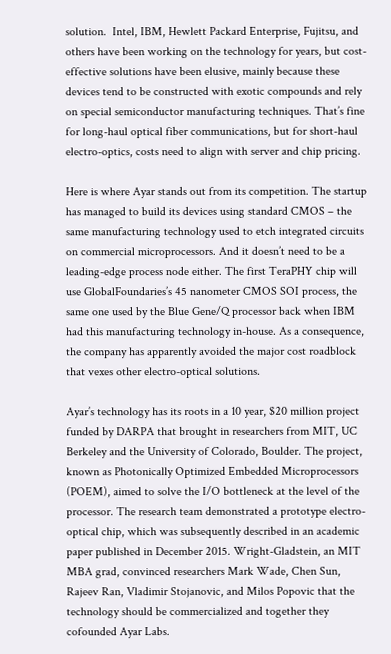solution.  Intel, IBM, Hewlett Packard Enterprise, Fujitsu, and others have been working on the technology for years, but cost-effective solutions have been elusive, mainly because these devices tend to be constructed with exotic compounds and rely on special semiconductor manufacturing techniques. That’s fine for long-haul optical fiber communications, but for short-haul electro-optics, costs need to align with server and chip pricing.

Here is where Ayar stands out from its competition. The startup has managed to build its devices using standard CMOS – the same manufacturing technology used to etch integrated circuits on commercial microprocessors. And it doesn’t need to be a leading-edge process node either. The first TeraPHY chip will use GlobalFoundaries’s 45 nanometer CMOS SOI process, the same one used by the Blue Gene/Q processor back when IBM had this manufacturing technology in-house. As a consequence, the company has apparently avoided the major cost roadblock that vexes other electro-optical solutions.

Ayar’s technology has its roots in a 10 year, $20 million project funded by DARPA that brought in researchers from MIT, UC Berkeley and the University of Colorado, Boulder. The project, known as Photonically Optimized Embedded Microprocessors (POEM), aimed to solve the I/O bottleneck at the level of the processor. The research team demonstrated a prototype electro-optical chip, which was subsequently described in an academic paper published in December 2015. Wright-Gladstein, an MIT MBA grad, convinced researchers Mark Wade, Chen Sun, Rajeev Ran, Vladimir Stojanovic, and Milos Popovic that the technology should be commercialized and together they cofounded Ayar Labs.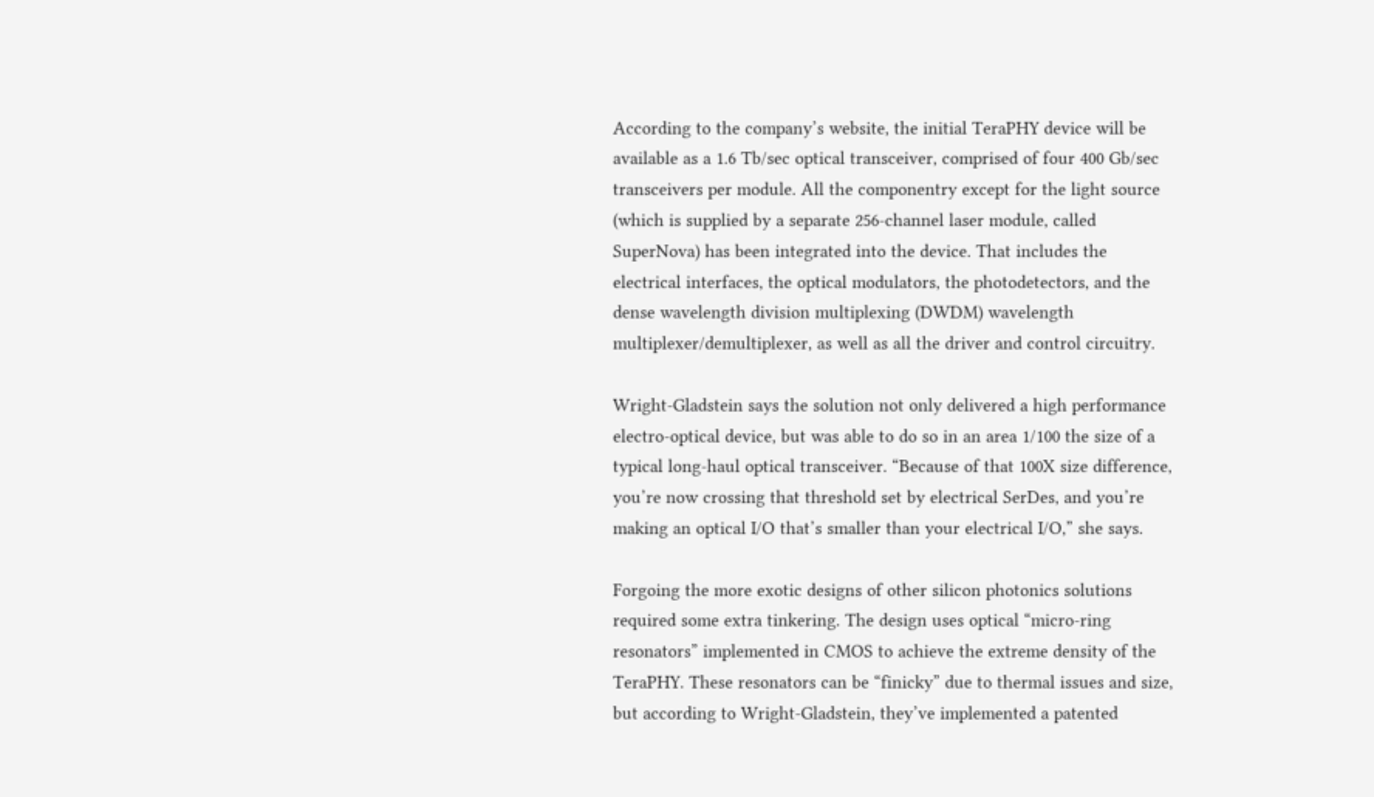According to the company’s website, the initial TeraPHY device will be available as a 1.6 Tb/sec optical transceiver, comprised of four 400 Gb/sec transceivers per module. All the componentry except for the light source (which is supplied by a separate 256-channel laser module, called SuperNova) has been integrated into the device. That includes the electrical interfaces, the optical modulators, the photodetectors, and the dense wavelength division multiplexing (DWDM) wavelength multiplexer/demultiplexer, as well as all the driver and control circuitry.

Wright-Gladstein says the solution not only delivered a high performance electro-optical device, but was able to do so in an area 1/100 the size of a typical long-haul optical transceiver. “Because of that 100X size difference, you’re now crossing that threshold set by electrical SerDes, and you’re making an optical I/O that’s smaller than your electrical I/O,” she says.

Forgoing the more exotic designs of other silicon photonics solutions required some extra tinkering. The design uses optical “micro-ring resonators” implemented in CMOS to achieve the extreme density of the TeraPHY. These resonators can be “finicky” due to thermal issues and size, but according to Wright-Gladstein, they’ve implemented a patented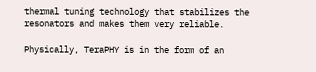thermal tuning technology that stabilizes the resonators and makes them very reliable.

Physically, TeraPHY is in the form of an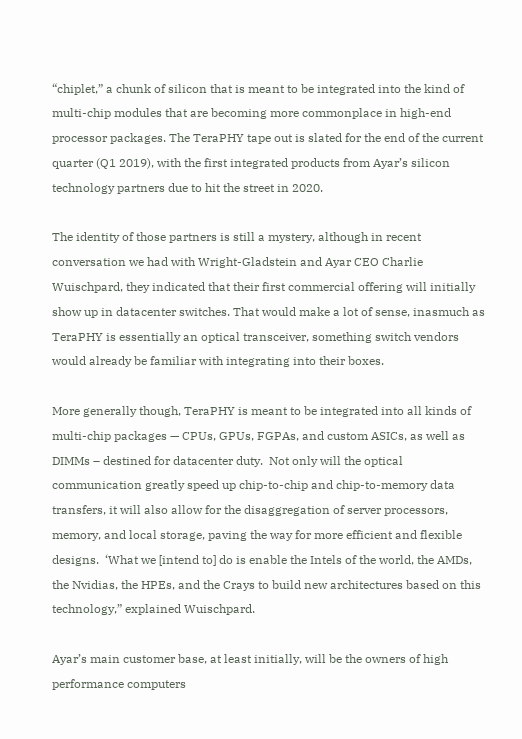“chiplet,” a chunk of silicon that is meant to be integrated into the kind of multi-chip modules that are becoming more commonplace in high-end processor packages. The TeraPHY tape out is slated for the end of the current quarter (Q1 2019), with the first integrated products from Ayar’s silicon technology partners due to hit the street in 2020.

The identity of those partners is still a mystery, although in recent conversation we had with Wright-Gladstein and Ayar CEO Charlie Wuischpard, they indicated that their first commercial offering will initially show up in datacenter switches. That would make a lot of sense, inasmuch as TeraPHY is essentially an optical transceiver, something switch vendors would already be familiar with integrating into their boxes.

More generally though, TeraPHY is meant to be integrated into all kinds of multi-chip packages — CPUs, GPUs, FGPAs, and custom ASICs, as well as DIMMs – destined for datacenter duty.  Not only will the optical communication greatly speed up chip-to-chip and chip-to-memory data transfers, it will also allow for the disaggregation of server processors, memory, and local storage, paving the way for more efficient and flexible designs.  ‘What we [intend to] do is enable the Intels of the world, the AMDs, the Nvidias, the HPEs, and the Crays to build new architectures based on this technology,” explained Wuischpard.

Ayar’s main customer base, at least initially, will be the owners of high performance computers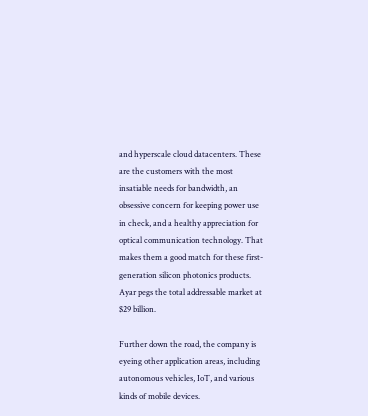and hyperscale cloud datacenters. These are the customers with the most insatiable needs for bandwidth, an obsessive concern for keeping power use in check, and a healthy appreciation for optical communication technology. That makes them a good match for these first-generation silicon photonics products. Ayar pegs the total addressable market at $29 billion.

Further down the road, the company is eyeing other application areas, including autonomous vehicles, IoT, and various kinds of mobile devices.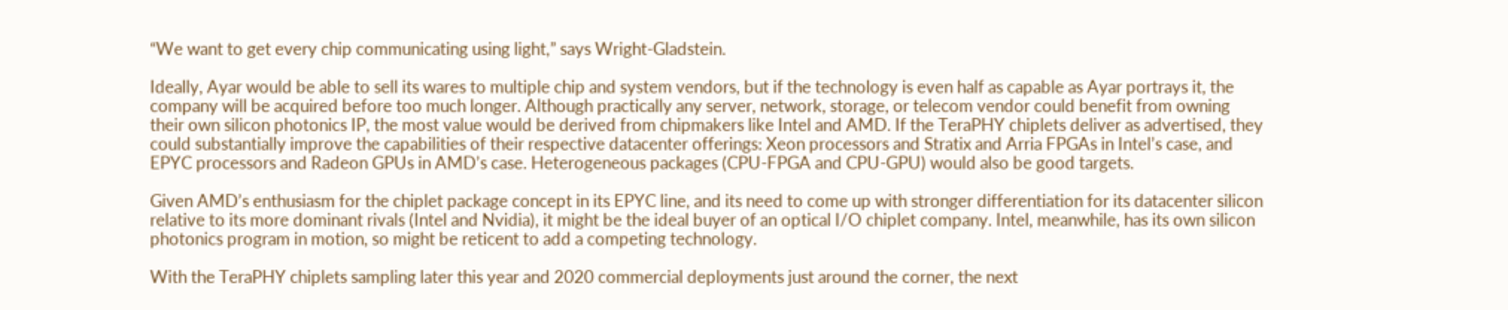“We want to get every chip communicating using light,” says Wright-Gladstein.

Ideally, Ayar would be able to sell its wares to multiple chip and system vendors, but if the technology is even half as capable as Ayar portrays it, the company will be acquired before too much longer. Although practically any server, network, storage, or telecom vendor could benefit from owning their own silicon photonics IP, the most value would be derived from chipmakers like Intel and AMD. If the TeraPHY chiplets deliver as advertised, they could substantially improve the capabilities of their respective datacenter offerings: Xeon processors and Stratix and Arria FPGAs in Intel’s case, and EPYC processors and Radeon GPUs in AMD’s case. Heterogeneous packages (CPU-FPGA and CPU-GPU) would also be good targets.

Given AMD’s enthusiasm for the chiplet package concept in its EPYC line, and its need to come up with stronger differentiation for its datacenter silicon relative to its more dominant rivals (Intel and Nvidia), it might be the ideal buyer of an optical I/O chiplet company. Intel, meanwhile, has its own silicon photonics program in motion, so might be reticent to add a competing technology.

With the TeraPHY chiplets sampling later this year and 2020 commercial deployments just around the corner, the next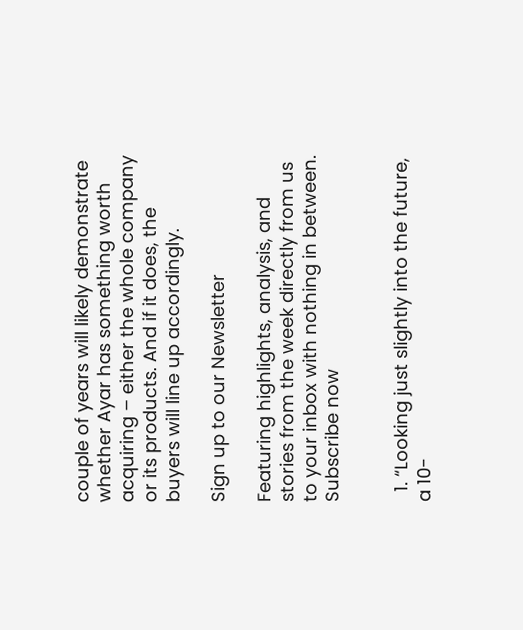couple of years will likely demonstrate whether Ayar has something worth acquiring – either the whole company or its products. And if it does, the buyers will line up accordingly.

Sign up to our Newsletter

Featuring highlights, analysis, and stories from the week directly from us to your inbox with nothing in between.
Subscribe now


  1. “Looking just slightly into the future, a 10-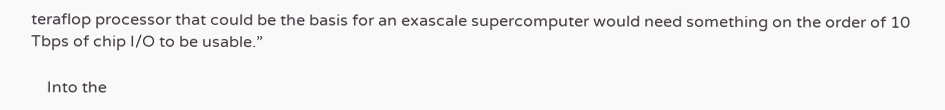teraflop processor that could be the basis for an exascale supercomputer would need something on the order of 10 Tbps of chip I/O to be usable.”

    Into the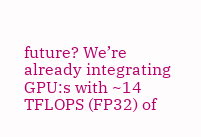future? We’re already integrating GPU:s with ~14 TFLOPS (FP32) of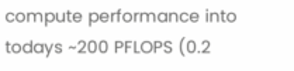compute performance into todays ~200 PFLOPS (0.2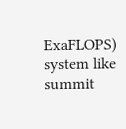ExaFLOPS) system like summit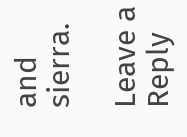and sierra.

Leave a Reply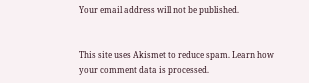Your email address will not be published.


This site uses Akismet to reduce spam. Learn how your comment data is processed.